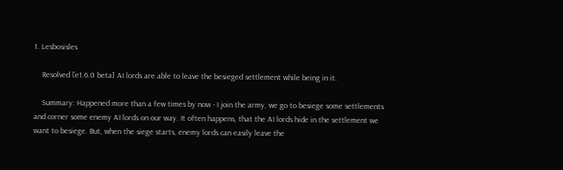1. Lesbosisles

    Resolved [e1.6.0 beta] AI lords are able to leave the besieged settlement while being in it.

    Summary: Happened more than a few times by now - I join the army, we go to besiege some settlements and corner some enemy AI lords on our way. It often happens, that the AI lords hide in the settlement we want to besiege. But, when the siege starts, enemy lords can easily leave the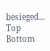besieged...
Top Bottom